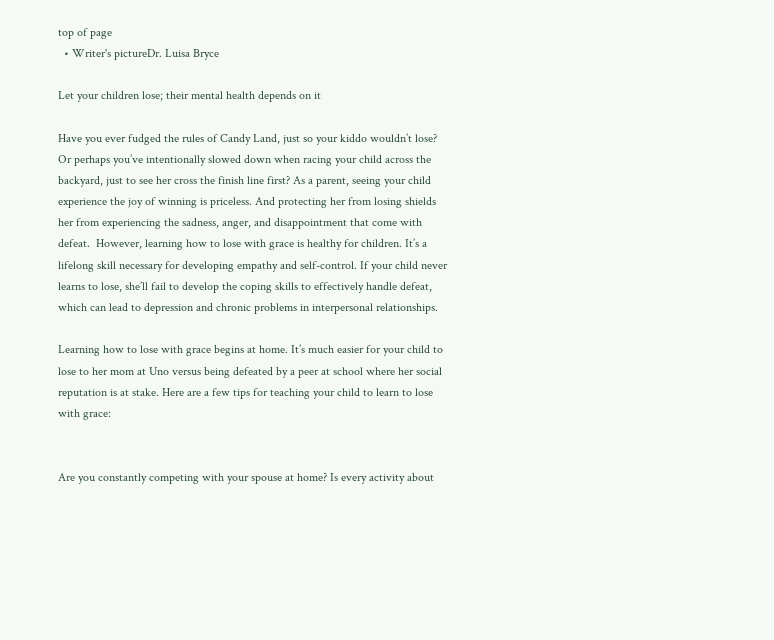top of page
  • Writer's pictureDr. Luisa Bryce

Let your children lose; their mental health depends on it

Have you ever fudged the rules of Candy Land, just so your kiddo wouldn’t lose? Or perhaps you’ve intentionally slowed down when racing your child across the backyard, just to see her cross the finish line first? As a parent, seeing your child experience the joy of winning is priceless. And protecting her from losing shields her from experiencing the sadness, anger, and disappointment that come with defeat.  However, learning how to lose with grace is healthy for children. It’s a lifelong skill necessary for developing empathy and self-control. If your child never learns to lose, she’ll fail to develop the coping skills to effectively handle defeat, which can lead to depression and chronic problems in interpersonal relationships.

Learning how to lose with grace begins at home. It’s much easier for your child to lose to her mom at Uno versus being defeated by a peer at school where her social reputation is at stake. Here are a few tips for teaching your child to learn to lose with grace:


Are you constantly competing with your spouse at home? Is every activity about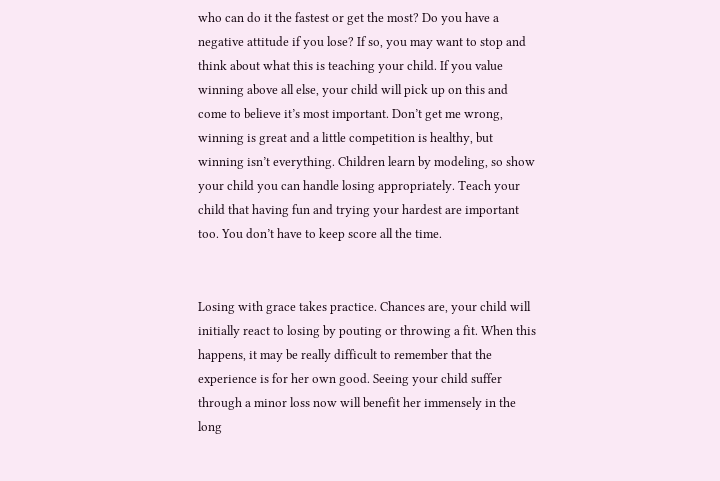who can do it the fastest or get the most? Do you have a negative attitude if you lose? If so, you may want to stop and think about what this is teaching your child. If you value winning above all else, your child will pick up on this and come to believe it’s most important. Don’t get me wrong, winning is great and a little competition is healthy, but winning isn’t everything. Children learn by modeling, so show your child you can handle losing appropriately. Teach your child that having fun and trying your hardest are important too. You don’t have to keep score all the time.


Losing with grace takes practice. Chances are, your child will initially react to losing by pouting or throwing a fit. When this happens, it may be really difficult to remember that the experience is for her own good. Seeing your child suffer through a minor loss now will benefit her immensely in the long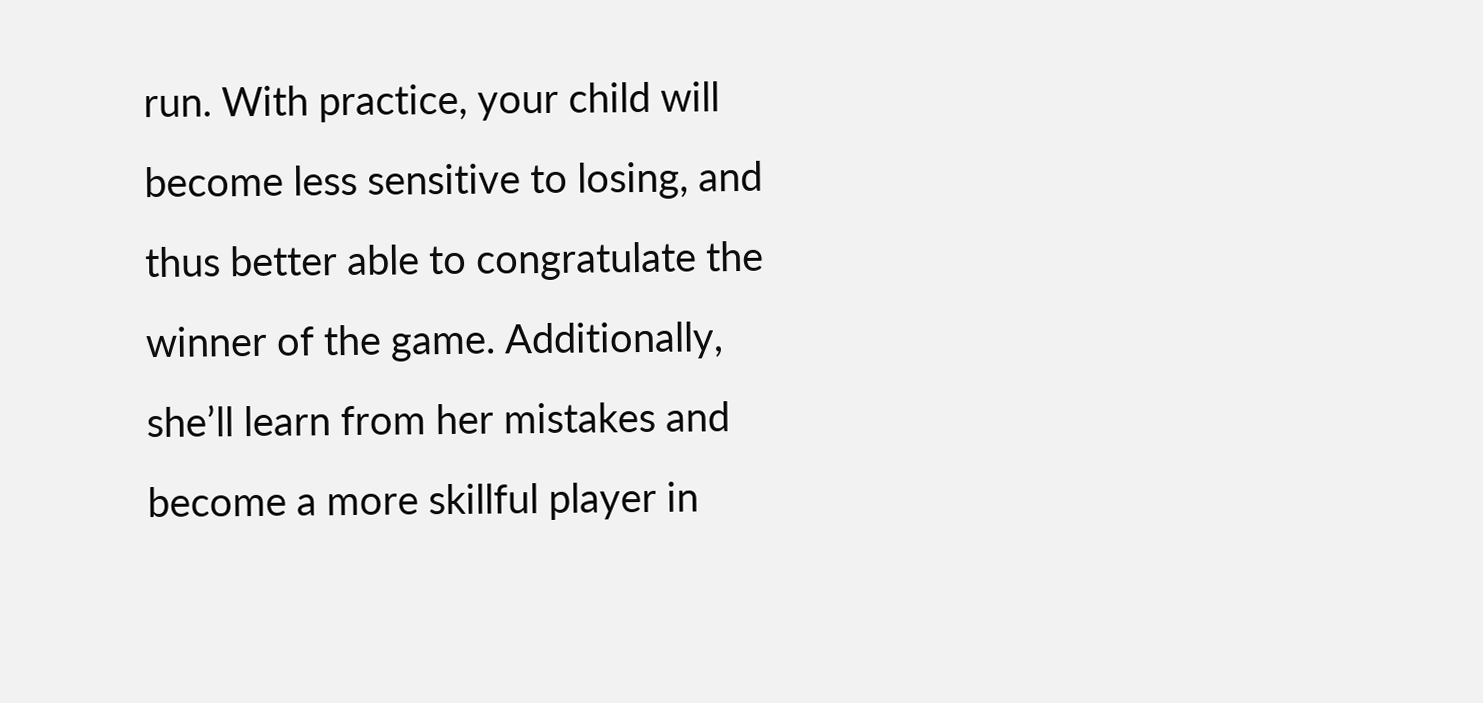run. With practice, your child will become less sensitive to losing, and thus better able to congratulate the winner of the game. Additionally, she’ll learn from her mistakes and become a more skillful player in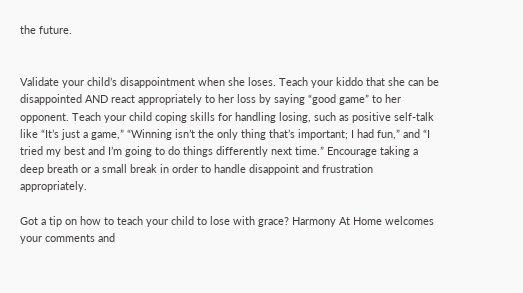the future.


Validate your child’s disappointment when she loses. Teach your kiddo that she can be disappointed AND react appropriately to her loss by saying “good game” to her opponent. Teach your child coping skills for handling losing, such as positive self-talk like “It’s just a game,” “Winning isn’t the only thing that’s important; I had fun,” and “I tried my best and I’m going to do things differently next time.” Encourage taking a deep breath or a small break in order to handle disappoint and frustration appropriately.

Got a tip on how to teach your child to lose with grace? Harmony At Home welcomes your comments and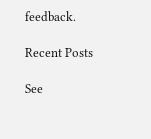feedback.

Recent Posts

See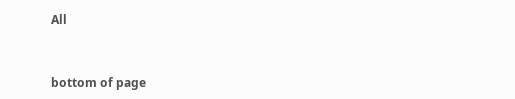All


bottom of page